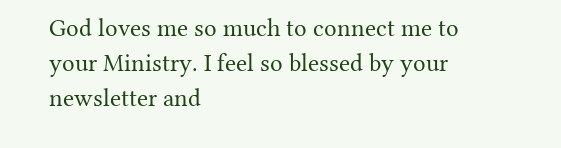God loves me so much to connect me to your Ministry. I feel so blessed by your newsletter and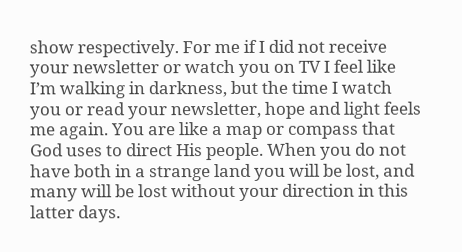show respectively. For me if I did not receive your newsletter or watch you on TV I feel like I’m walking in darkness, but the time I watch you or read your newsletter, hope and light feels me again. You are like a map or compass that God uses to direct His people. When you do not have both in a strange land you will be lost, and many will be lost without your direction in this latter days.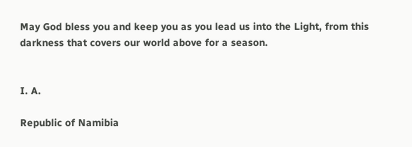May God bless you and keep you as you lead us into the Light, from this darkness that covers our world above for a season.


I. A.

Republic of Namibia